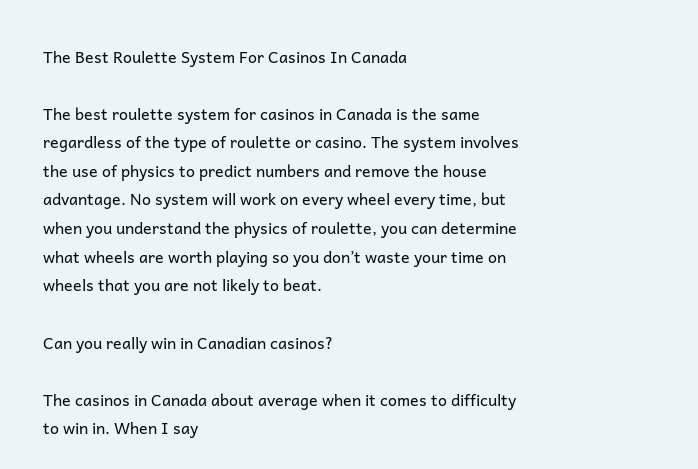The Best Roulette System For Casinos In Canada

The best roulette system for casinos in Canada is the same regardless of the type of roulette or casino. The system involves the use of physics to predict numbers and remove the house advantage. No system will work on every wheel every time, but when you understand the physics of roulette, you can determine what wheels are worth playing so you don’t waste your time on wheels that you are not likely to beat.

Can you really win in Canadian casinos?

The casinos in Canada about average when it comes to difficulty to win in. When I say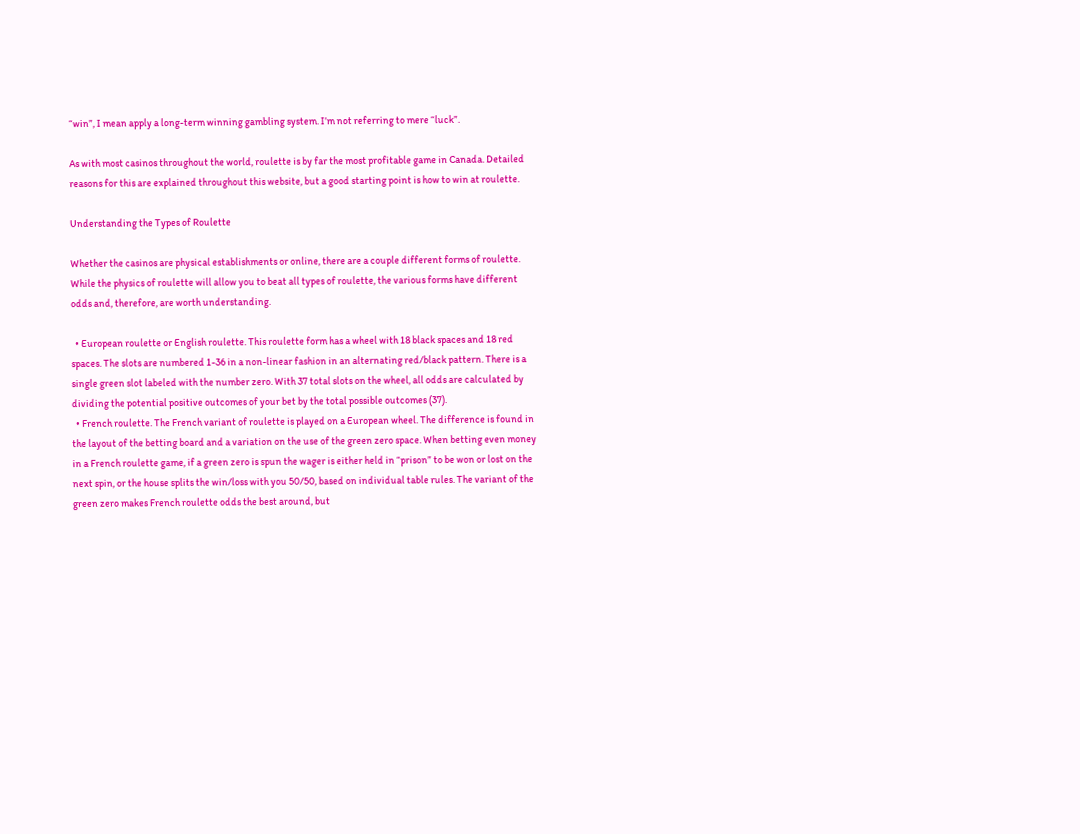“win”, I mean apply a long-term winning gambling system. I’m not referring to mere “luck”.

As with most casinos throughout the world, roulette is by far the most profitable game in Canada. Detailed reasons for this are explained throughout this website, but a good starting point is how to win at roulette.

Understanding the Types of Roulette

Whether the casinos are physical establishments or online, there are a couple different forms of roulette. While the physics of roulette will allow you to beat all types of roulette, the various forms have different odds and, therefore, are worth understanding.

  • European roulette or English roulette. This roulette form has a wheel with 18 black spaces and 18 red spaces. The slots are numbered 1-36 in a non-linear fashion in an alternating red/black pattern. There is a single green slot labeled with the number zero. With 37 total slots on the wheel, all odds are calculated by dividing the potential positive outcomes of your bet by the total possible outcomes (37).
  • French roulette. The French variant of roulette is played on a European wheel. The difference is found in the layout of the betting board and a variation on the use of the green zero space. When betting even money in a French roulette game, if a green zero is spun the wager is either held in “prison” to be won or lost on the next spin, or the house splits the win/loss with you 50/50, based on individual table rules. The variant of the green zero makes French roulette odds the best around, but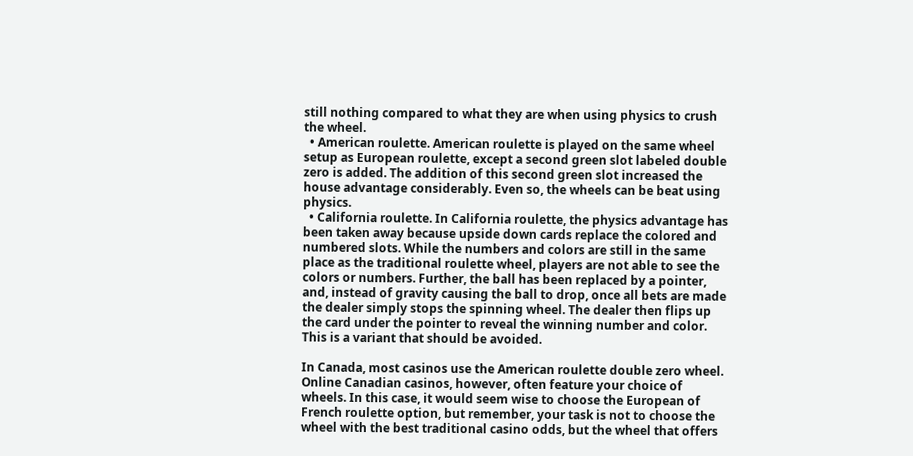still nothing compared to what they are when using physics to crush the wheel.
  • American roulette. American roulette is played on the same wheel setup as European roulette, except a second green slot labeled double zero is added. The addition of this second green slot increased the house advantage considerably. Even so, the wheels can be beat using physics.
  • California roulette. In California roulette, the physics advantage has been taken away because upside down cards replace the colored and numbered slots. While the numbers and colors are still in the same place as the traditional roulette wheel, players are not able to see the colors or numbers. Further, the ball has been replaced by a pointer, and, instead of gravity causing the ball to drop, once all bets are made the dealer simply stops the spinning wheel. The dealer then flips up the card under the pointer to reveal the winning number and color. This is a variant that should be avoided.

In Canada, most casinos use the American roulette double zero wheel. Online Canadian casinos, however, often feature your choice of wheels. In this case, it would seem wise to choose the European of French roulette option, but remember, your task is not to choose the wheel with the best traditional casino odds, but the wheel that offers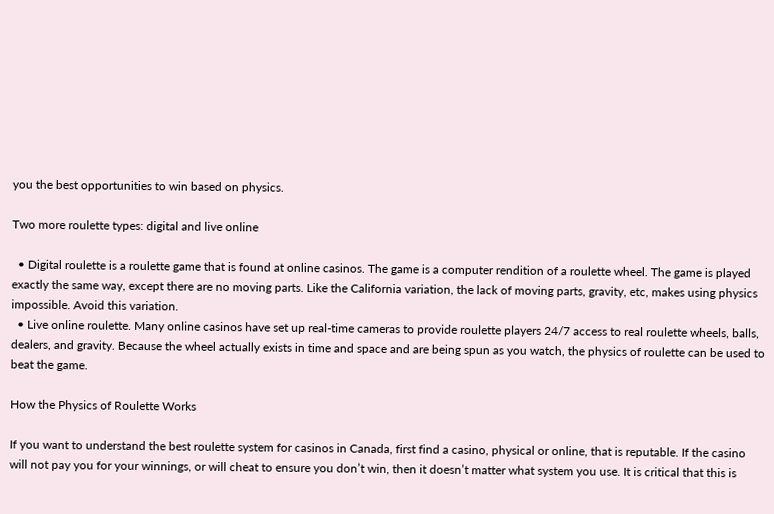you the best opportunities to win based on physics.

Two more roulette types: digital and live online

  • Digital roulette is a roulette game that is found at online casinos. The game is a computer rendition of a roulette wheel. The game is played exactly the same way, except there are no moving parts. Like the California variation, the lack of moving parts, gravity, etc, makes using physics impossible. Avoid this variation.
  • Live online roulette. Many online casinos have set up real-time cameras to provide roulette players 24/7 access to real roulette wheels, balls, dealers, and gravity. Because the wheel actually exists in time and space and are being spun as you watch, the physics of roulette can be used to beat the game.

How the Physics of Roulette Works

If you want to understand the best roulette system for casinos in Canada, first find a casino, physical or online, that is reputable. If the casino will not pay you for your winnings, or will cheat to ensure you don’t win, then it doesn’t matter what system you use. It is critical that this is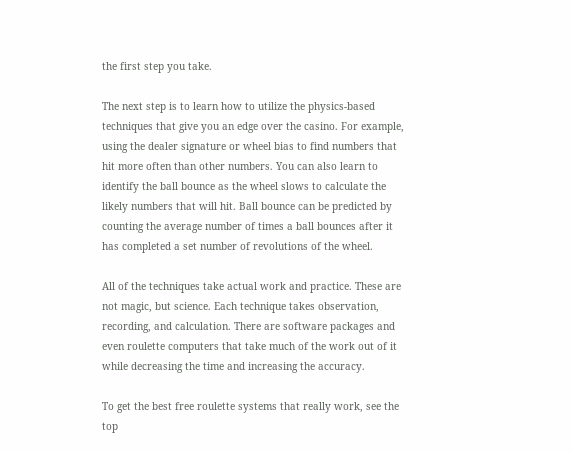the first step you take.

The next step is to learn how to utilize the physics-based techniques that give you an edge over the casino. For example, using the dealer signature or wheel bias to find numbers that hit more often than other numbers. You can also learn to identify the ball bounce as the wheel slows to calculate the likely numbers that will hit. Ball bounce can be predicted by counting the average number of times a ball bounces after it has completed a set number of revolutions of the wheel.

All of the techniques take actual work and practice. These are not magic, but science. Each technique takes observation, recording, and calculation. There are software packages and even roulette computers that take much of the work out of it while decreasing the time and increasing the accuracy.

To get the best free roulette systems that really work, see the top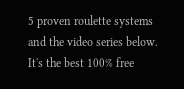5 proven roulette systems and the video series below. It's the best 100% free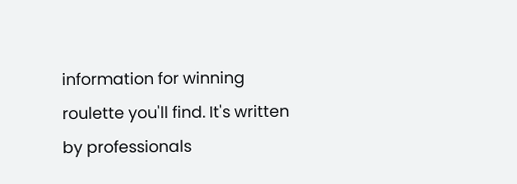information for winning roulette you'll find. It's written by professionals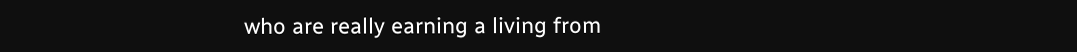who are really earning a living from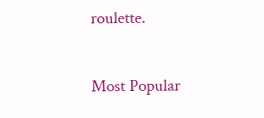roulette.

Most Popular